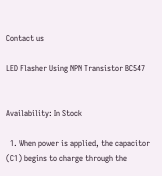Contact us

LED Flasher Using NPN Transistor BC547


Availability: In Stock

  1. When power is applied, the capacitor (C1) begins to charge through the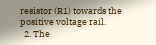resistor (R1) towards the positive voltage rail.
  2. The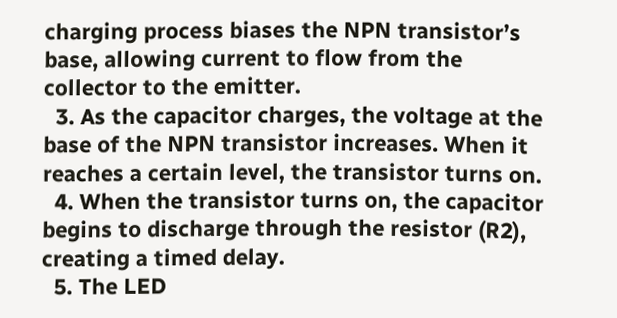charging process biases the NPN transistor’s base, allowing current to flow from the collector to the emitter.
  3. As the capacitor charges, the voltage at the base of the NPN transistor increases. When it reaches a certain level, the transistor turns on.
  4. When the transistor turns on, the capacitor begins to discharge through the resistor (R2), creating a timed delay.
  5. The LED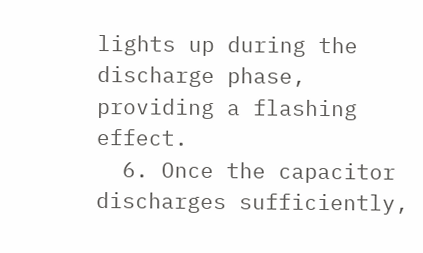lights up during the discharge phase, providing a flashing effect.
  6. Once the capacitor discharges sufficiently,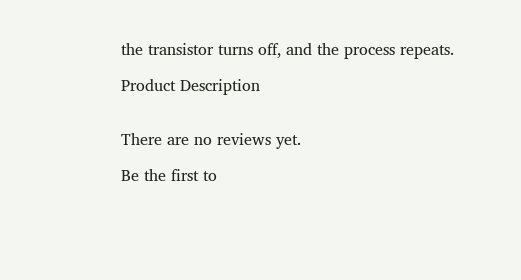the transistor turns off, and the process repeats.

Product Description


There are no reviews yet.

Be the first to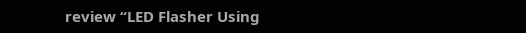review “LED Flasher Using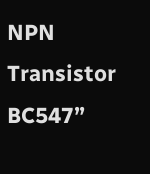NPN Transistor BC547”